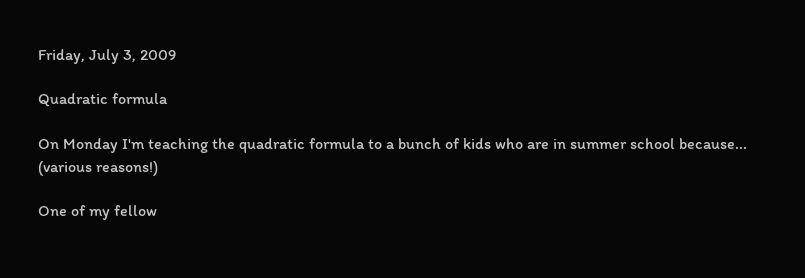Friday, July 3, 2009

Quadratic formula

On Monday I'm teaching the quadratic formula to a bunch of kids who are in summer school because... (various reasons!)

One of my fellow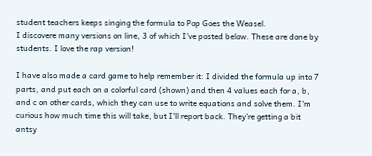student teachers keeps singing the formula to Pop Goes the Weasel.
I discovere many versions on line, 3 of which I've posted below. These are done by students. I love the rap version!

I have also made a card game to help remember it: I divided the formula up into 7 parts, and put each on a colorful card (shown) and then 4 values each for a, b, and c on other cards, which they can use to write equations and solve them. I'm curious how much time this will take, but I'll report back. They're getting a bit antsy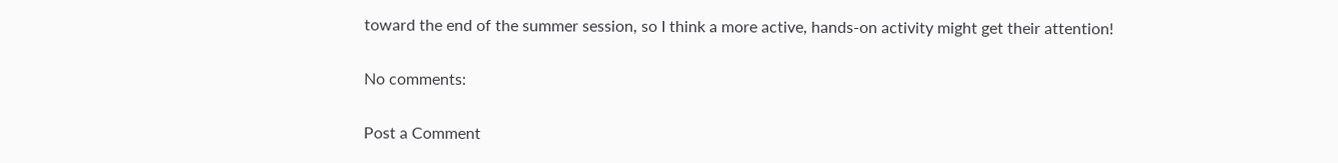toward the end of the summer session, so I think a more active, hands-on activity might get their attention!

No comments:

Post a Comment